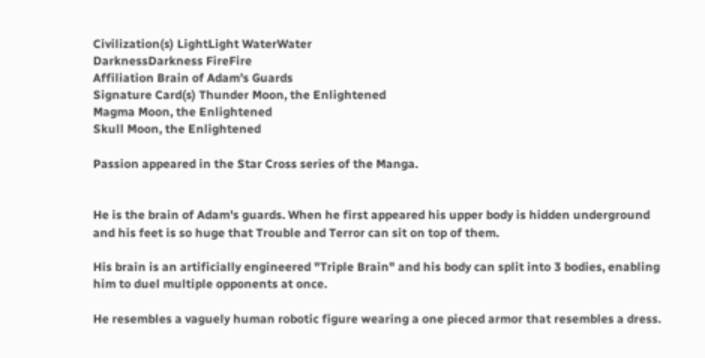Civilization(s) LightLight WaterWater
DarknessDarkness FireFire
Affiliation Brain of Adam's Guards
Signature Card(s) Thunder Moon, the Enlightened
Magma Moon, the Enlightened
Skull Moon, the Enlightened

Passion appeared in the Star Cross series of the Manga.


He is the brain of Adam's guards. When he first appeared his upper body is hidden underground and his feet is so huge that Trouble and Terror can sit on top of them.

His brain is an artificially engineered "Triple Brain" and his body can split into 3 bodies, enabling him to duel multiple opponents at once.

He resembles a vaguely human robotic figure wearing a one pieced armor that resembles a dress.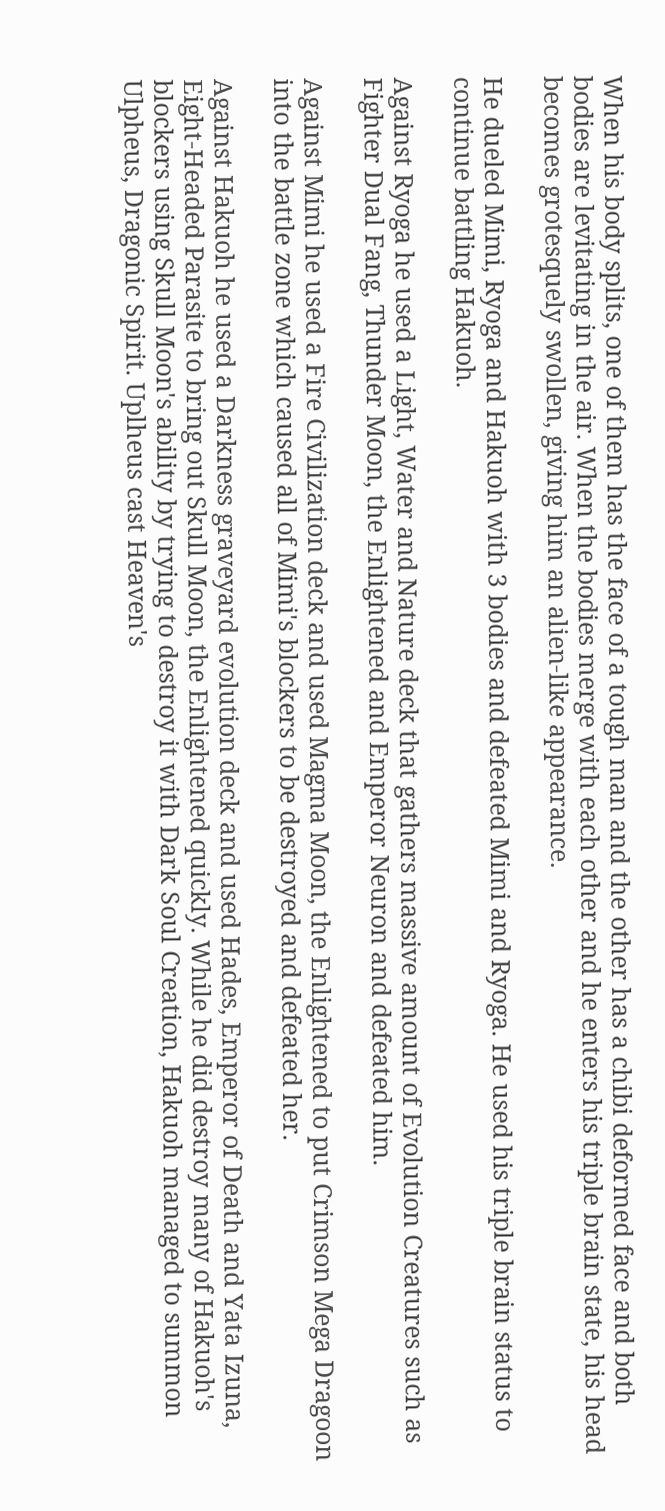When his body splits, one of them has the face of a tough man and the other has a chibi deformed face and both bodies are levitating in the air. When the bodies merge with each other and he enters his triple brain state, his head becomes grotesquely swollen, giving him an alien-like appearance.

He dueled Mimi, Ryoga and Hakuoh with 3 bodies and defeated Mimi and Ryoga. He used his triple brain status to continue battling Hakuoh.

Against Ryoga he used a Light, Water and Nature deck that gathers massive amount of Evolution Creatures such as Fighter Dual Fang, Thunder Moon, the Enlightened and Emperor Neuron and defeated him.

Against Mimi he used a Fire Civilization deck and used Magma Moon, the Enlightened to put Crimson Mega Dragoon into the battle zone which caused all of Mimi's blockers to be destroyed and defeated her.

Against Hakuoh he used a Darkness graveyard evolution deck and used Hades, Emperor of Death and Yata Izuna, Eight-Headed Parasite to bring out Skull Moon, the Enlightened quickly. While he did destroy many of Hakuoh's blockers using Skull Moon's ability by trying to destroy it with Dark Soul Creation, Hakuoh managed to summon Ulpheus, Dragonic Spirit. Uplheus cast Heaven's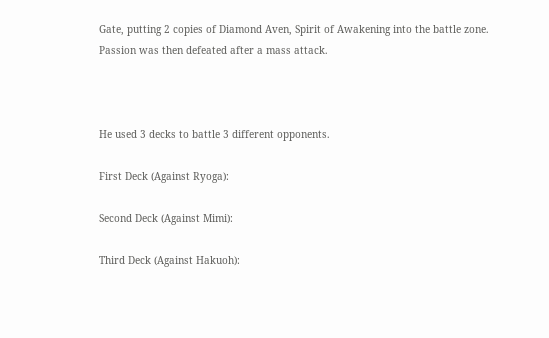Gate, putting 2 copies of Diamond Aven, Spirit of Awakening into the battle zone. Passion was then defeated after a mass attack.



He used 3 decks to battle 3 different opponents.

First Deck (Against Ryoga):

Second Deck (Against Mimi):

Third Deck (Against Hakuoh):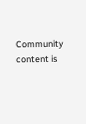Community content is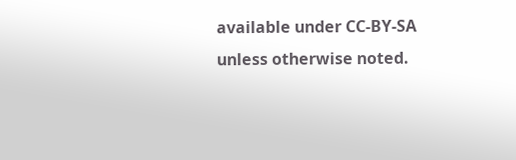available under CC-BY-SA unless otherwise noted.